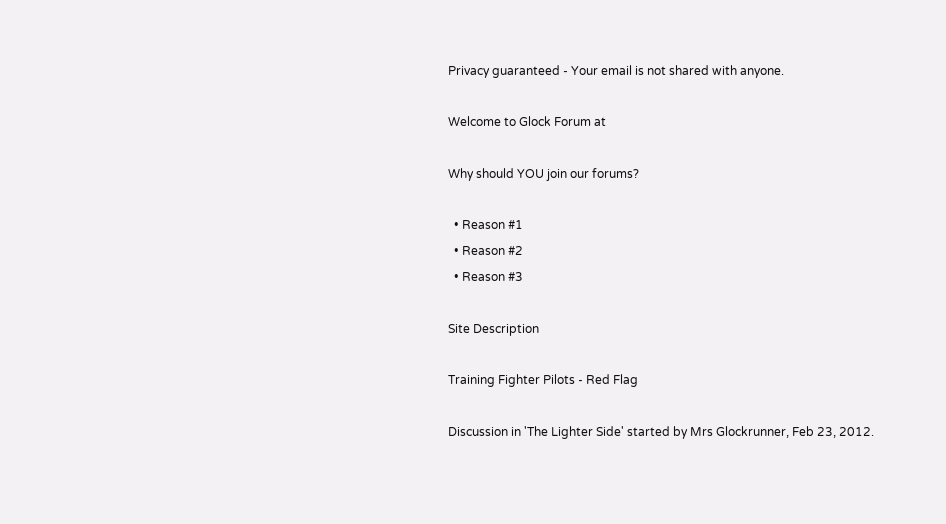Privacy guaranteed - Your email is not shared with anyone.

Welcome to Glock Forum at

Why should YOU join our forums?

  • Reason #1
  • Reason #2
  • Reason #3

Site Description

Training Fighter Pilots - Red Flag

Discussion in 'The Lighter Side' started by Mrs Glockrunner, Feb 23, 2012.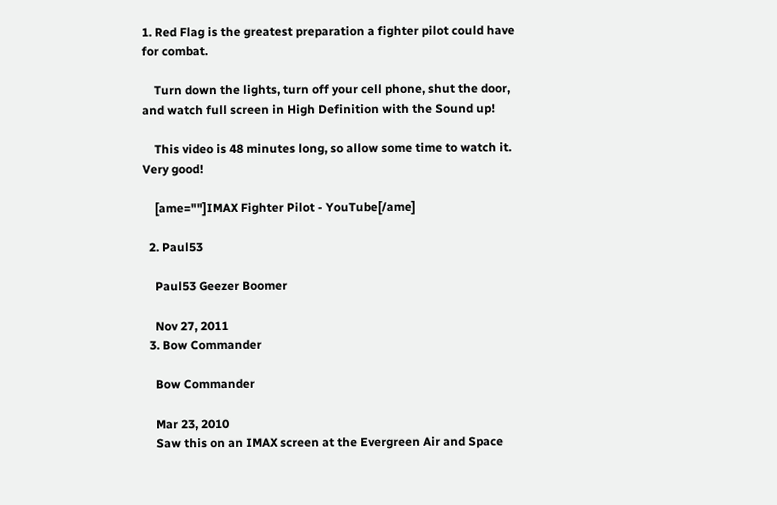1. Red Flag is the greatest preparation a fighter pilot could have for combat.

    Turn down the lights, turn off your cell phone, shut the door, and watch full screen in High Definition with the Sound up!

    This video is 48 minutes long, so allow some time to watch it. Very good!

    [ame=""]IMAX Fighter Pilot - YouTube[/ame]

  2. Paul53

    Paul53 Geezer Boomer

    Nov 27, 2011
  3. Bow Commander

    Bow Commander

    Mar 23, 2010
    Saw this on an IMAX screen at the Evergreen Air and Space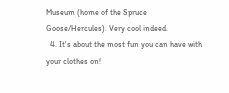Museum (home of the Spruce Goose/Hercules). Very cool indeed.
  4. It's about the most fun you can have with your clothes on!